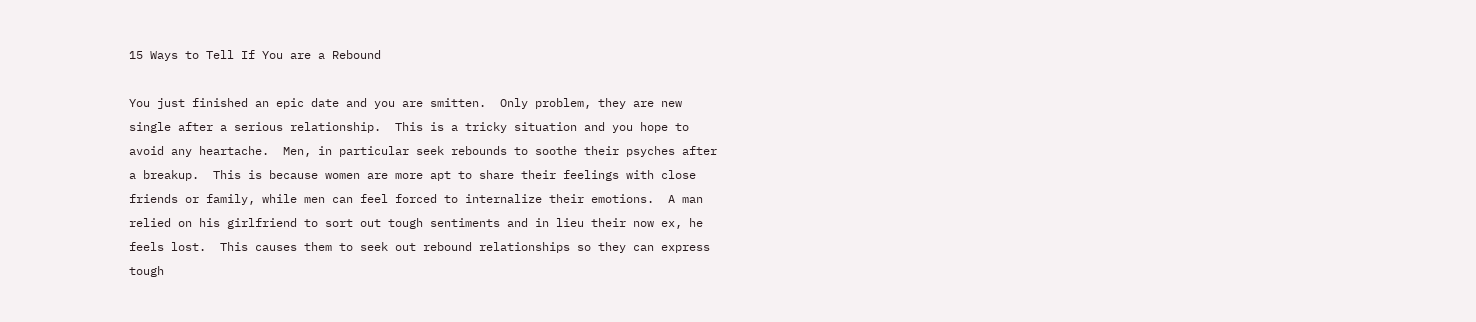15 Ways to Tell If You are a Rebound

You just finished an epic date and you are smitten.  Only problem, they are new single after a serious relationship.  This is a tricky situation and you hope to avoid any heartache.  Men, in particular seek rebounds to soothe their psyches after a breakup.  This is because women are more apt to share their feelings with close friends or family, while men can feel forced to internalize their emotions.  A man relied on his girlfriend to sort out tough sentiments and in lieu their now ex, he feels lost.  This causes them to seek out rebound relationships so they can express tough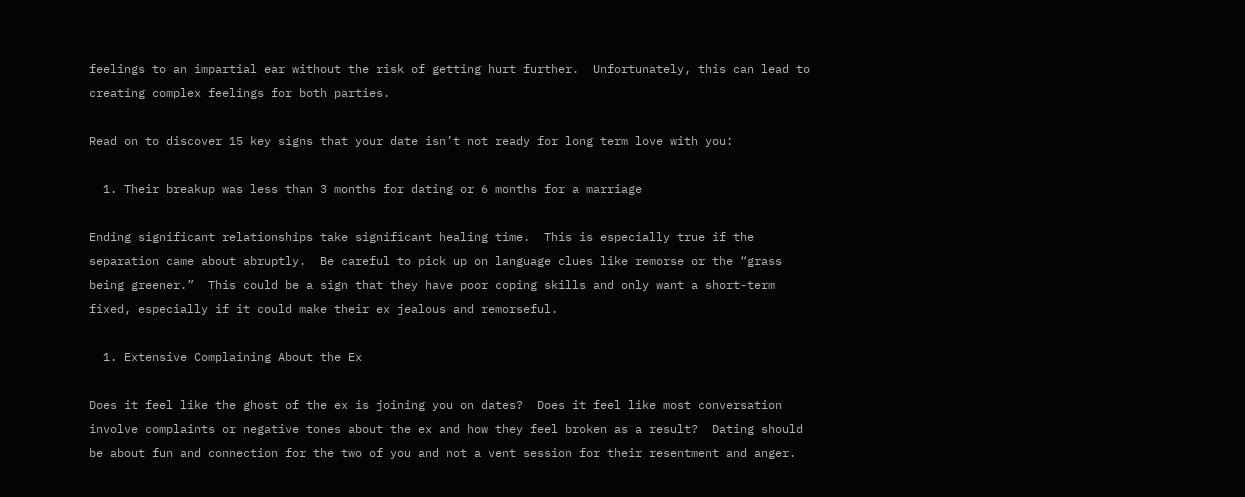feelings to an impartial ear without the risk of getting hurt further.  Unfortunately, this can lead to creating complex feelings for both parties.

Read on to discover 15 key signs that your date isn’t not ready for long term love with you:

  1. Their breakup was less than 3 months for dating or 6 months for a marriage

Ending significant relationships take significant healing time.  This is especially true if the separation came about abruptly.  Be careful to pick up on language clues like remorse or the “grass being greener.”  This could be a sign that they have poor coping skills and only want a short-term fixed, especially if it could make their ex jealous and remorseful.

  1. Extensive Complaining About the Ex

Does it feel like the ghost of the ex is joining you on dates?  Does it feel like most conversation involve complaints or negative tones about the ex and how they feel broken as a result?  Dating should be about fun and connection for the two of you and not a vent session for their resentment and anger.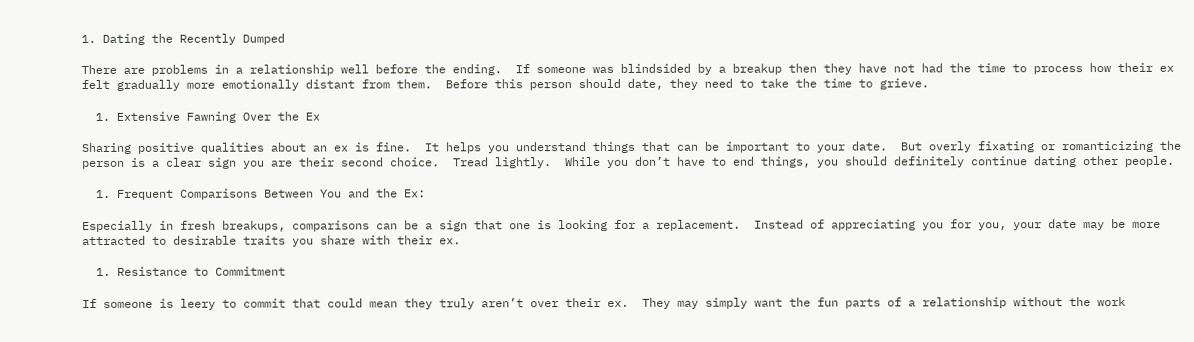1. Dating the Recently Dumped

There are problems in a relationship well before the ending.  If someone was blindsided by a breakup then they have not had the time to process how their ex felt gradually more emotionally distant from them.  Before this person should date, they need to take the time to grieve.

  1. Extensive Fawning Over the Ex

Sharing positive qualities about an ex is fine.  It helps you understand things that can be important to your date.  But overly fixating or romanticizing the person is a clear sign you are their second choice.  Tread lightly.  While you don’t have to end things, you should definitely continue dating other people.

  1. Frequent Comparisons Between You and the Ex:

Especially in fresh breakups, comparisons can be a sign that one is looking for a replacement.  Instead of appreciating you for you, your date may be more attracted to desirable traits you share with their ex.

  1. Resistance to Commitment

If someone is leery to commit that could mean they truly aren’t over their ex.  They may simply want the fun parts of a relationship without the work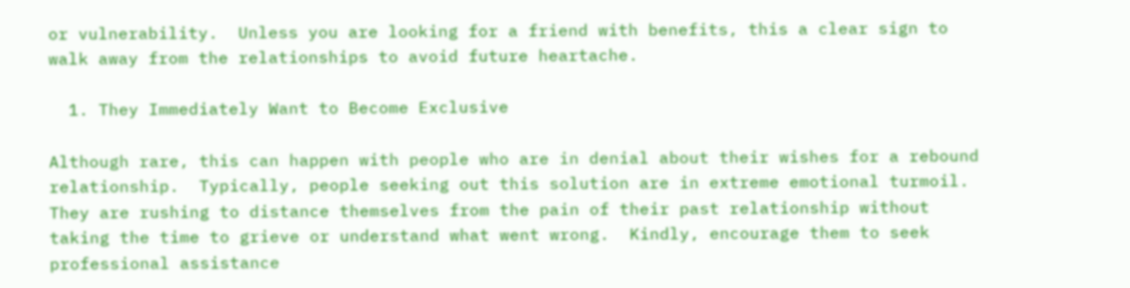or vulnerability.  Unless you are looking for a friend with benefits, this a clear sign to walk away from the relationships to avoid future heartache.

  1. They Immediately Want to Become Exclusive

Although rare, this can happen with people who are in denial about their wishes for a rebound relationship.  Typically, people seeking out this solution are in extreme emotional turmoil.  They are rushing to distance themselves from the pain of their past relationship without taking the time to grieve or understand what went wrong.  Kindly, encourage them to seek professional assistance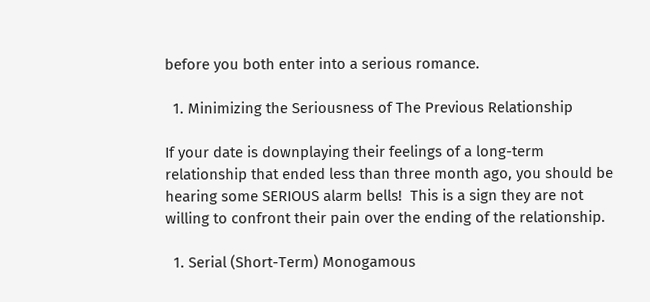before you both enter into a serious romance.

  1. Minimizing the Seriousness of The Previous Relationship

If your date is downplaying their feelings of a long-term relationship that ended less than three month ago, you should be hearing some SERIOUS alarm bells!  This is a sign they are not willing to confront their pain over the ending of the relationship.

  1. Serial (Short-Term) Monogamous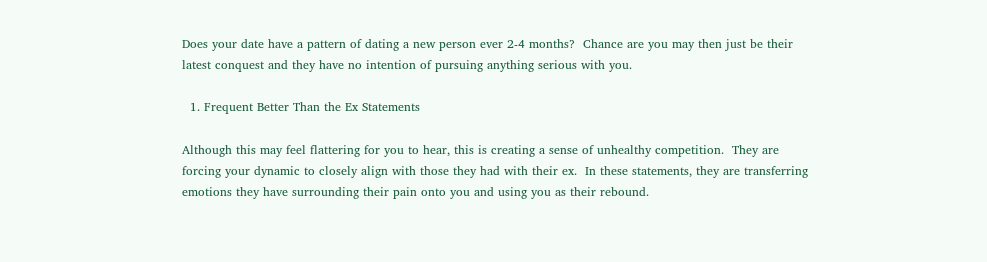Does your date have a pattern of dating a new person ever 2-4 months?  Chance are you may then just be their latest conquest and they have no intention of pursuing anything serious with you.

  1. Frequent Better Than the Ex Statements

Although this may feel flattering for you to hear, this is creating a sense of unhealthy competition.  They are forcing your dynamic to closely align with those they had with their ex.  In these statements, they are transferring emotions they have surrounding their pain onto you and using you as their rebound.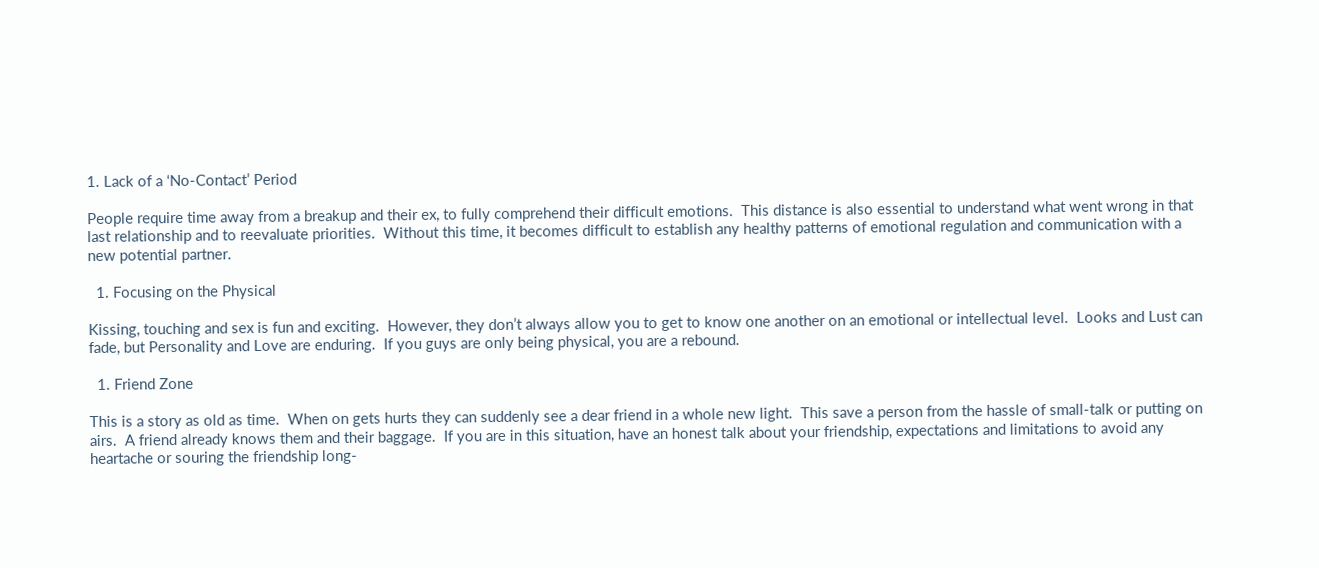1. Lack of a ‘No-Contact’ Period

People require time away from a breakup and their ex, to fully comprehend their difficult emotions.  This distance is also essential to understand what went wrong in that last relationship and to reevaluate priorities.  Without this time, it becomes difficult to establish any healthy patterns of emotional regulation and communication with a new potential partner.

  1. Focusing on the Physical

Kissing, touching and sex is fun and exciting.  However, they don’t always allow you to get to know one another on an emotional or intellectual level.  Looks and Lust can fade, but Personality and Love are enduring.  If you guys are only being physical, you are a rebound.

  1. Friend Zone

This is a story as old as time.  When on gets hurts they can suddenly see a dear friend in a whole new light.  This save a person from the hassle of small-talk or putting on airs.  A friend already knows them and their baggage.  If you are in this situation, have an honest talk about your friendship, expectations and limitations to avoid any heartache or souring the friendship long-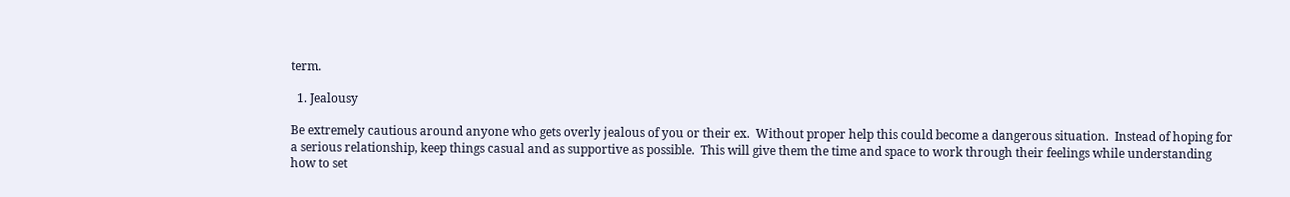term.

  1. Jealousy

Be extremely cautious around anyone who gets overly jealous of you or their ex.  Without proper help this could become a dangerous situation.  Instead of hoping for a serious relationship, keep things casual and as supportive as possible.  This will give them the time and space to work through their feelings while understanding how to set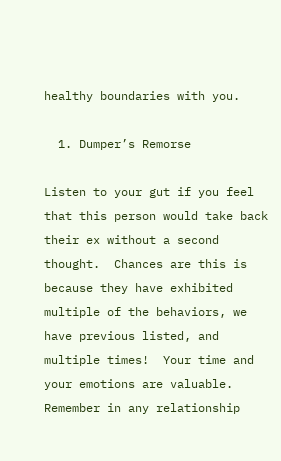healthy boundaries with you.

  1. Dumper’s Remorse

Listen to your gut if you feel that this person would take back their ex without a second thought.  Chances are this is because they have exhibited multiple of the behaviors, we have previous listed, and multiple times!  Your time and your emotions are valuable.  Remember in any relationship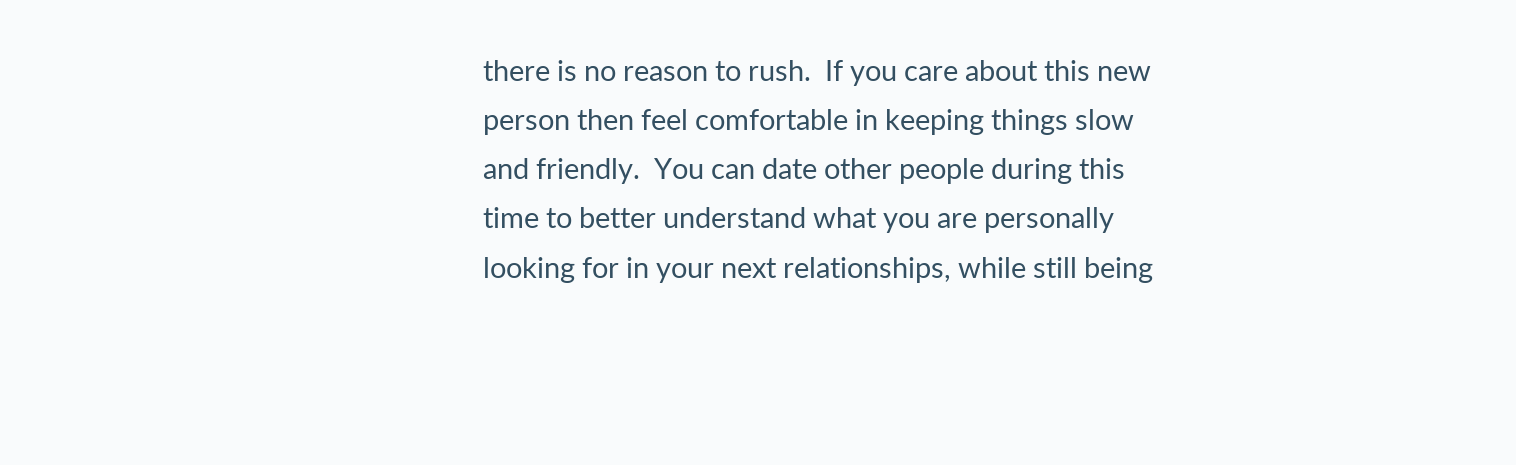there is no reason to rush.  If you care about this new person then feel comfortable in keeping things slow and friendly.  You can date other people during this time to better understand what you are personally looking for in your next relationships, while still being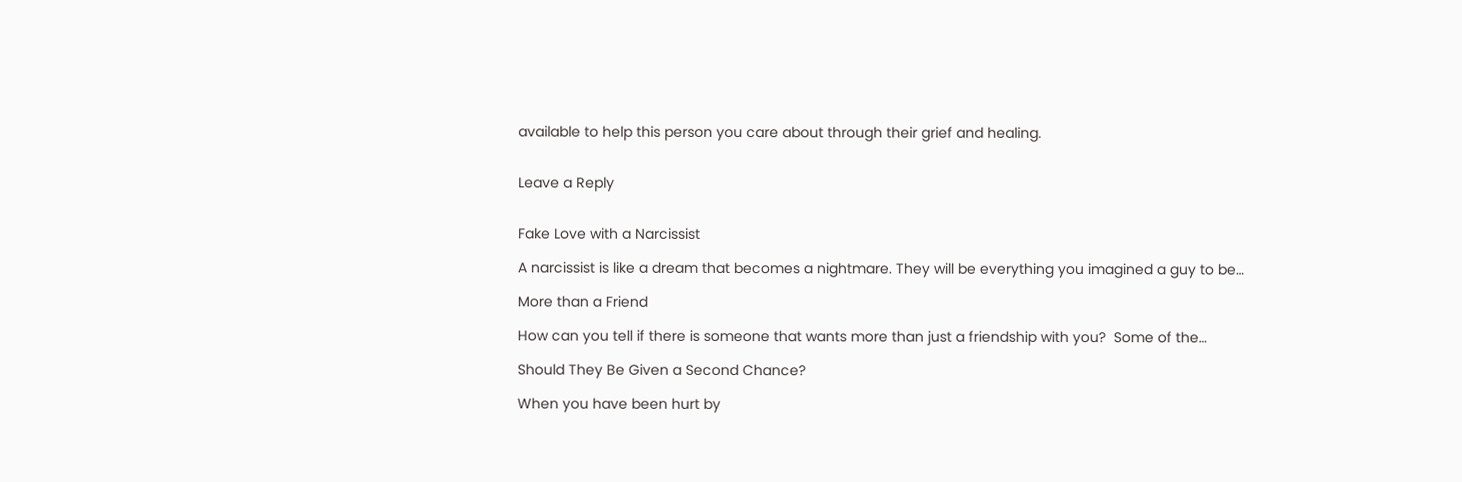available to help this person you care about through their grief and healing.


Leave a Reply


Fake Love with a Narcissist

A narcissist is like a dream that becomes a nightmare. They will be everything you imagined a guy to be…

More than a Friend

How can you tell if there is someone that wants more than just a friendship with you?  Some of the…

Should They Be Given a Second Chance?

When you have been hurt by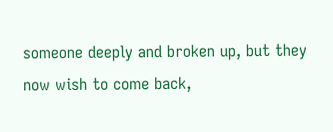someone deeply and broken up, but they now wish to come back,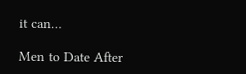it can…

Men to Date After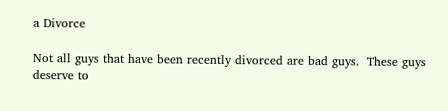a Divorce

Not all guys that have been recently divorced are bad guys.  These guys deserve to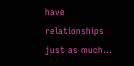have relationships just as much…